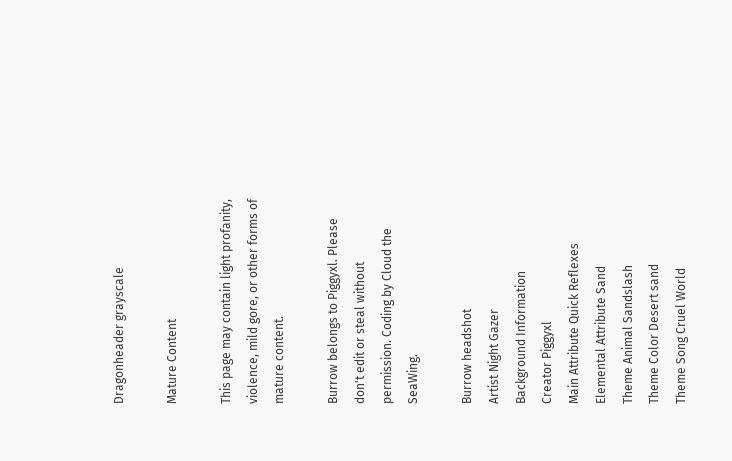Dragonheader grayscale

Mature Content

This page may contain light profanity, violence, mild gore, or other forms of mature content.

Burrow belongs to Piggyxl. Please don't edit or steal without permission. Coding by Cloud the SeaWing.

Burrow headshot
Artist Night Gazer
Background Information
Creator Piggyxl
Main Attribute Quick Reflexes
Elemental Attribute Sand
Theme Animal Sandslash
Theme Color Desert sand
Theme Song Cruel World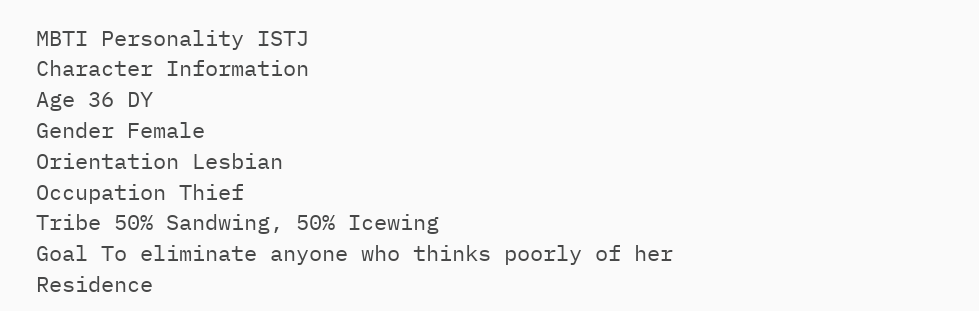MBTI Personality ISTJ
Character Information
Age 36 DY
Gender Female
Orientation Lesbian
Occupation Thief
Tribe 50% Sandwing, 50% Icewing
Goal To eliminate anyone who thinks poorly of her
Residence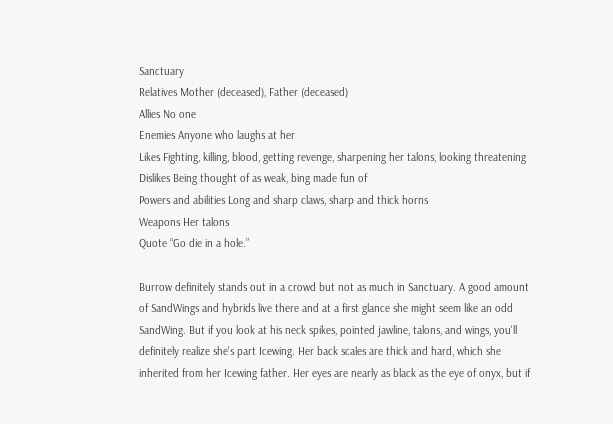Sanctuary
Relatives Mother (deceased), Father (deceased)
Allies No one
Enemies Anyone who laughs at her
Likes Fighting, killing, blood, getting revenge, sharpening her talons, looking threatening
Dislikes Being thought of as weak, bing made fun of
Powers and abilities Long and sharp claws, sharp and thick horns
Weapons Her talons
Quote “Go die in a hole.”

Burrow definitely stands out in a crowd but not as much in Sanctuary. A good amount of SandWings and hybrids live there and at a first glance she might seem like an odd SandWing. But if you look at his neck spikes, pointed jawline, talons, and wings, you'll definitely realize she's part Icewing. Her back scales are thick and hard, which she inherited from her Icewing father. Her eyes are nearly as black as the eye of onyx, but if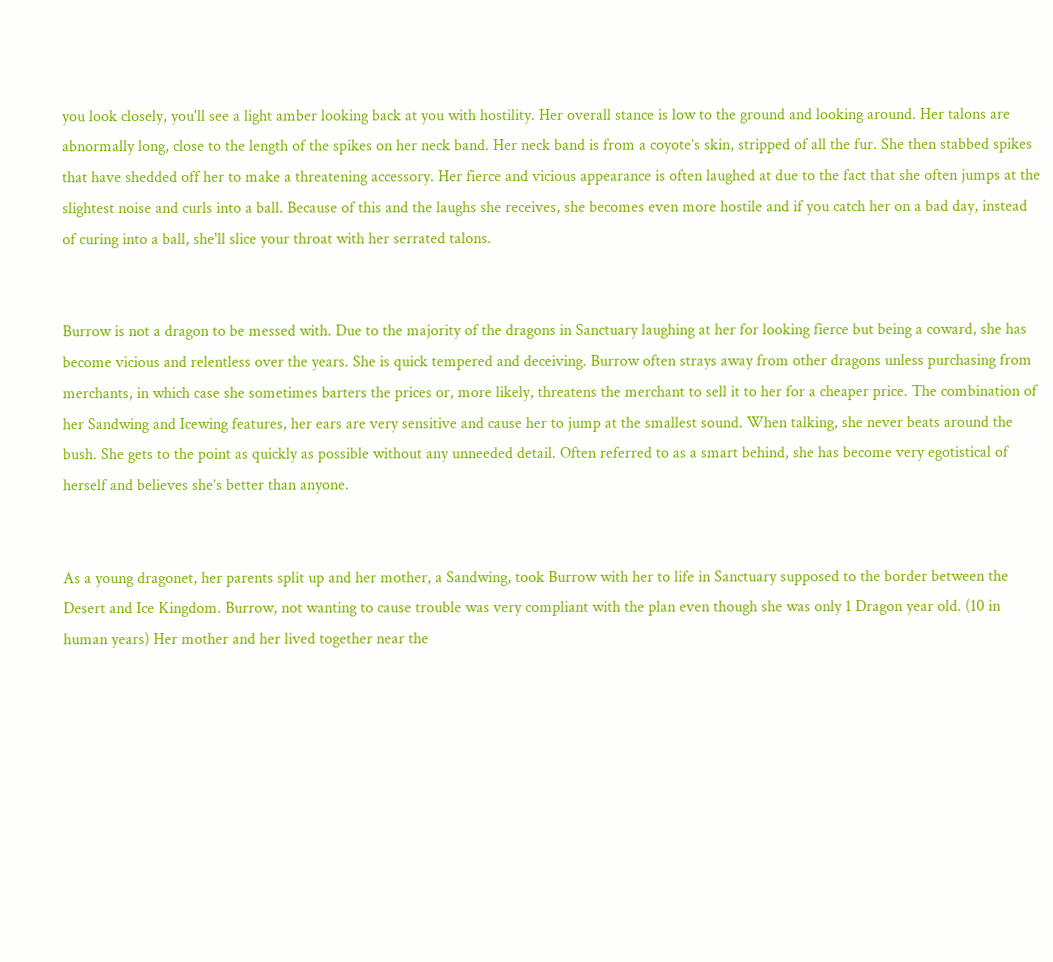you look closely, you'll see a light amber looking back at you with hostility. Her overall stance is low to the ground and looking around. Her talons are abnormally long, close to the length of the spikes on her neck band. Her neck band is from a coyote’s skin, stripped of all the fur. She then stabbed spikes that have shedded off her to make a threatening accessory. Her fierce and vicious appearance is often laughed at due to the fact that she often jumps at the slightest noise and curls into a ball. Because of this and the laughs she receives, she becomes even more hostile and if you catch her on a bad day, instead of curing into a ball, she'll slice your throat with her serrated talons.


Burrow is not a dragon to be messed with. Due to the majority of the dragons in Sanctuary laughing at her for looking fierce but being a coward, she has become vicious and relentless over the years. She is quick tempered and deceiving. Burrow often strays away from other dragons unless purchasing from merchants, in which case she sometimes barters the prices or, more likely, threatens the merchant to sell it to her for a cheaper price. The combination of her Sandwing and Icewing features, her ears are very sensitive and cause her to jump at the smallest sound. When talking, she never beats around the bush. She gets to the point as quickly as possible without any unneeded detail. Often referred to as a smart behind, she has become very egotistical of herself and believes she’s better than anyone.


As a young dragonet, her parents split up and her mother, a Sandwing, took Burrow with her to life in Sanctuary supposed to the border between the Desert and Ice Kingdom. Burrow, not wanting to cause trouble was very compliant with the plan even though she was only 1 Dragon year old. (10 in human years) Her mother and her lived together near the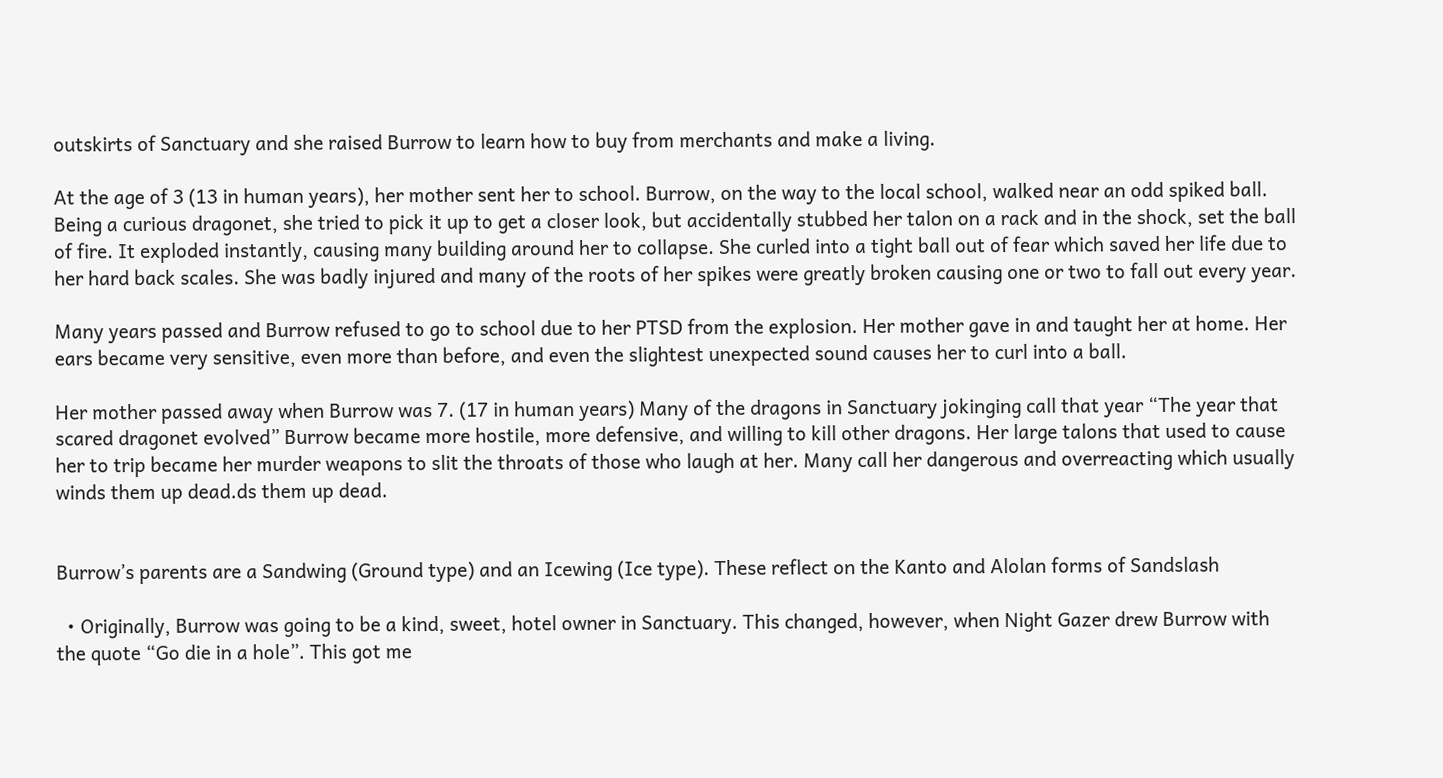outskirts of Sanctuary and she raised Burrow to learn how to buy from merchants and make a living.

At the age of 3 (13 in human years), her mother sent her to school. Burrow, on the way to the local school, walked near an odd spiked ball. Being a curious dragonet, she tried to pick it up to get a closer look, but accidentally stubbed her talon on a rack and in the shock, set the ball of fire. It exploded instantly, causing many building around her to collapse. She curled into a tight ball out of fear which saved her life due to her hard back scales. She was badly injured and many of the roots of her spikes were greatly broken causing one or two to fall out every year.

Many years passed and Burrow refused to go to school due to her PTSD from the explosion. Her mother gave in and taught her at home. Her ears became very sensitive, even more than before, and even the slightest unexpected sound causes her to curl into a ball.

Her mother passed away when Burrow was 7. (17 in human years) Many of the dragons in Sanctuary jokinging call that year “The year that scared dragonet evolved” Burrow became more hostile, more defensive, and willing to kill other dragons. Her large talons that used to cause her to trip became her murder weapons to slit the throats of those who laugh at her. Many call her dangerous and overreacting which usually winds them up dead.ds them up dead.


Burrow’s parents are a Sandwing (Ground type) and an Icewing (Ice type). These reflect on the Kanto and Alolan forms of Sandslash

  • Originally, Burrow was going to be a kind, sweet, hotel owner in Sanctuary. This changed, however, when Night Gazer drew Burrow with the quote “Go die in a hole”. This got me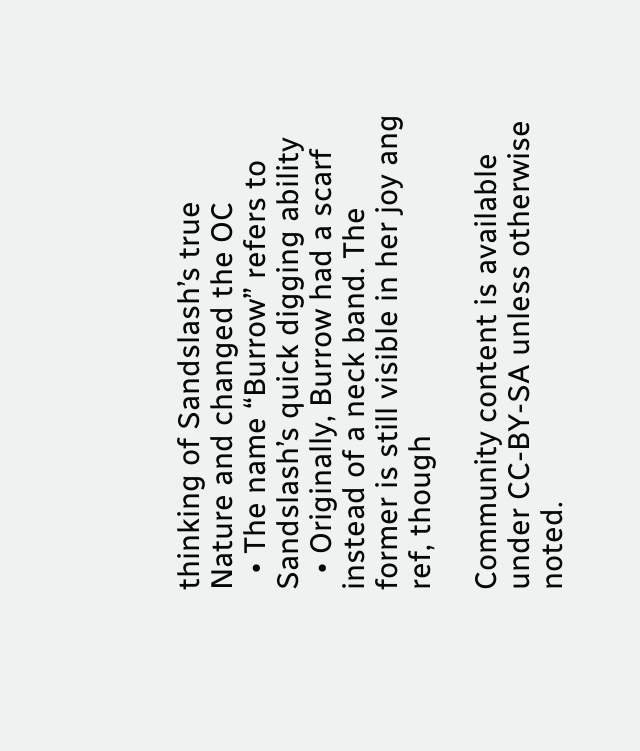thinking of Sandslash’s true Nature and changed the OC
  • The name “Burrow” refers to Sandslash’s quick digging ability
  • Originally, Burrow had a scarf instead of a neck band. The former is still visible in her joy ang ref, though

Community content is available under CC-BY-SA unless otherwise noted.